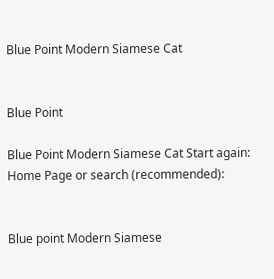Blue Point Modern Siamese Cat


Blue Point

Blue Point Modern Siamese Cat Start again: Home Page or search (recommended):


Blue point Modern Siamese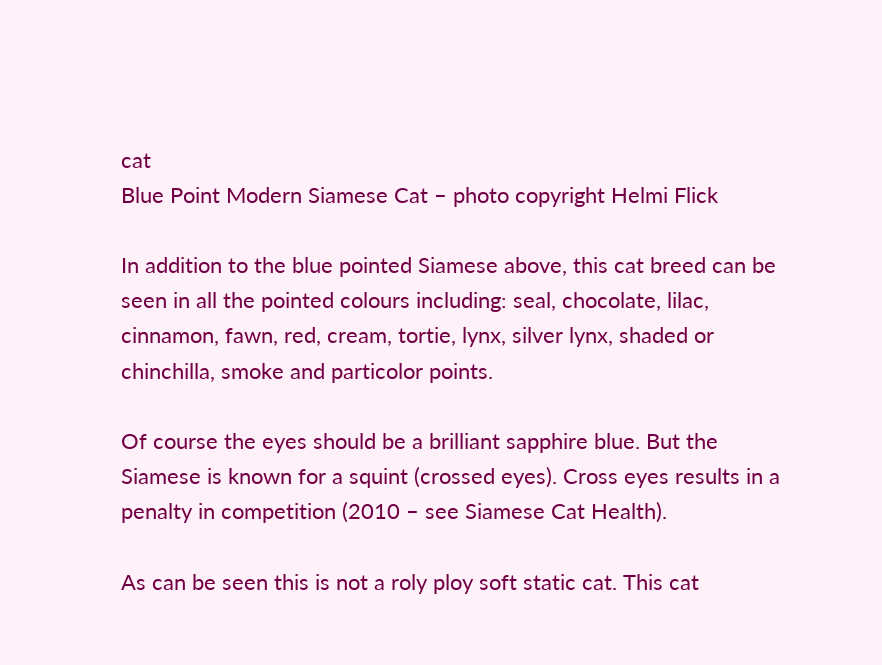cat
Blue Point Modern Siamese Cat – photo copyright Helmi Flick

In addition to the blue pointed Siamese above, this cat breed can be seen in all the pointed colours including: seal, chocolate, lilac, cinnamon, fawn, red, cream, tortie, lynx, silver lynx, shaded or chinchilla, smoke and particolor points.

Of course the eyes should be a brilliant sapphire blue. But the Siamese is known for a squint (crossed eyes). Cross eyes results in a penalty in competition (2010 – see Siamese Cat Health).

As can be seen this is not a roly ploy soft static cat. This cat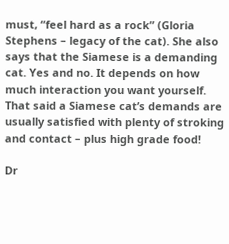must, “feel hard as a rock” (Gloria Stephens – legacy of the cat). She also says that the Siamese is a demanding cat. Yes and no. It depends on how much interaction you want yourself. That said a Siamese cat’s demands are usually satisfied with plenty of stroking and contact – plus high grade food!

Dr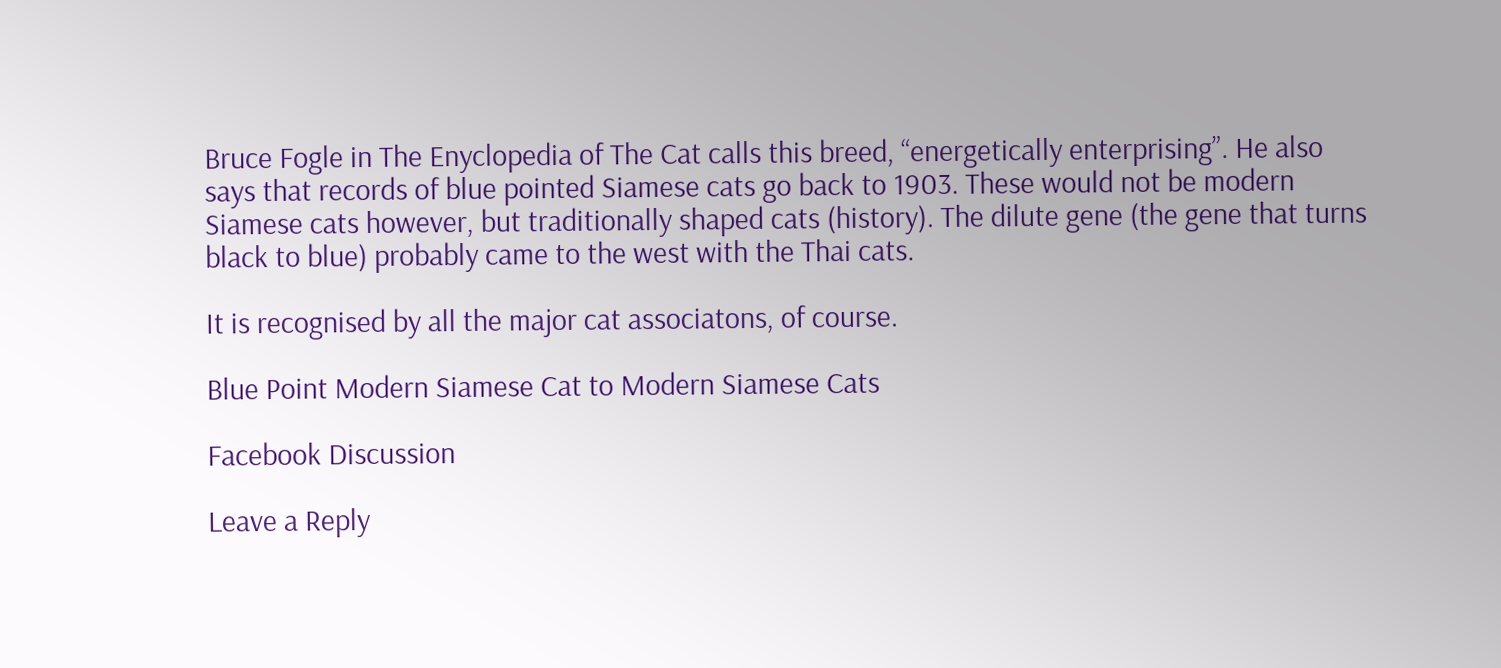Bruce Fogle in The Enyclopedia of The Cat calls this breed, “energetically enterprising”. He also says that records of blue pointed Siamese cats go back to 1903. These would not be modern Siamese cats however, but traditionally shaped cats (history). The dilute gene (the gene that turns black to blue) probably came to the west with the Thai cats.

It is recognised by all the major cat associatons, of course.

Blue Point Modern Siamese Cat to Modern Siamese Cats

Facebook Discussion

Leave a Reply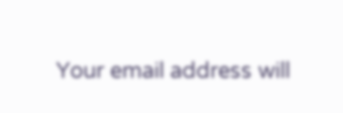Your email address will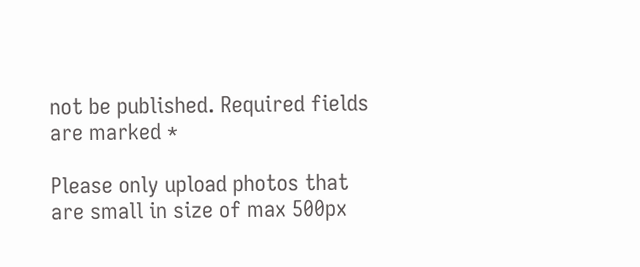not be published. Required fields are marked *

Please only upload photos that are small in size of max 500px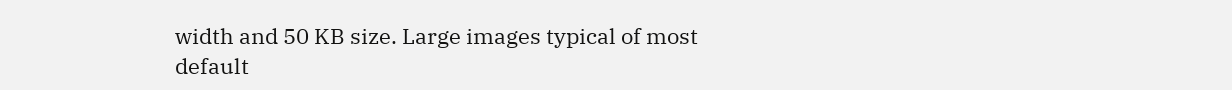width and 50 KB size. Large images typical of most default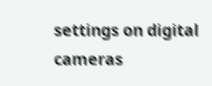settings on digital cameras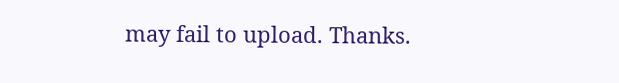may fail to upload. Thanks.